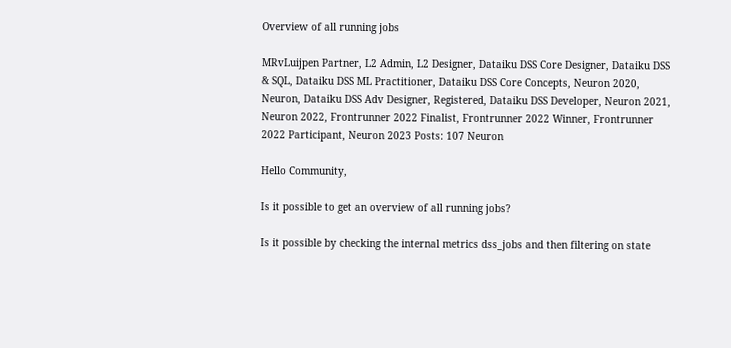Overview of all running jobs

MRvLuijpen Partner, L2 Admin, L2 Designer, Dataiku DSS Core Designer, Dataiku DSS & SQL, Dataiku DSS ML Practitioner, Dataiku DSS Core Concepts, Neuron 2020, Neuron, Dataiku DSS Adv Designer, Registered, Dataiku DSS Developer, Neuron 2021, Neuron 2022, Frontrunner 2022 Finalist, Frontrunner 2022 Winner, Frontrunner 2022 Participant, Neuron 2023 Posts: 107 Neuron

Hello Community,

Is it possible to get an overview of all running jobs?

Is it possible by checking the internal metrics dss_jobs and then filtering on state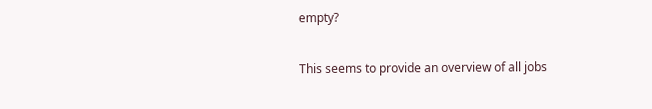empty?

This seems to provide an overview of all jobs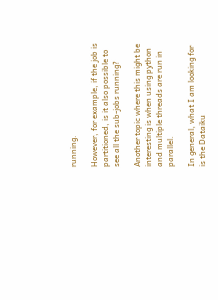running.

However, for example, if the job is partitioned, is it also possible to see all the sub-jobs running?

Another topic where this might be interesting is when using python and multiple threads are run in parallel.

In general, what I am looking for is the Dataiku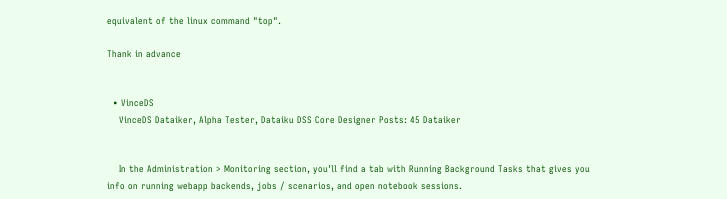equivalent of the linux command "top".

Thank in advance


  • VinceDS
    VinceDS Dataiker, Alpha Tester, Dataiku DSS Core Designer Posts: 45 Dataiker


    In the Administration > Monitoring section, you'll find a tab with Running Background Tasks that gives you info on running webapp backends, jobs / scenarios, and open notebook sessions.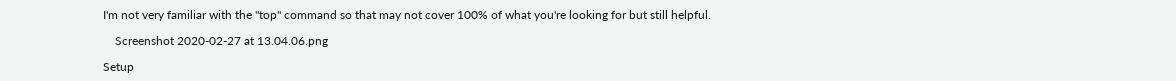I'm not very familiar with the "top" command so that may not cover 100% of what you're looking for but still helpful.

    Screenshot 2020-02-27 at 13.04.06.png

Setup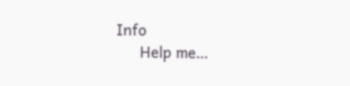Info
      Help me…